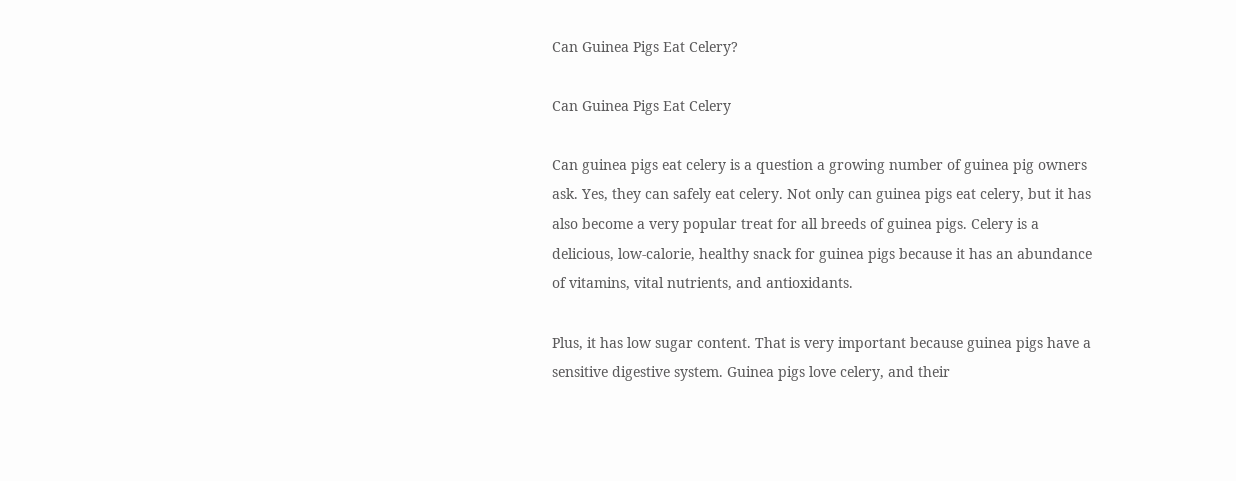Can Guinea Pigs Eat Celery?

Can Guinea Pigs Eat Celery

Can guinea pigs eat celery is a question a growing number of guinea pig owners ask. Yes, they can safely eat celery. Not only can guinea pigs eat celery, but it has also become a very popular treat for all breeds of guinea pigs. Celery is a delicious, low-calorie, healthy snack for guinea pigs because it has an abundance of vitamins, vital nutrients, and antioxidants.

Plus, it has low sugar content. That is very important because guinea pigs have a sensitive digestive system. Guinea pigs love celery, and their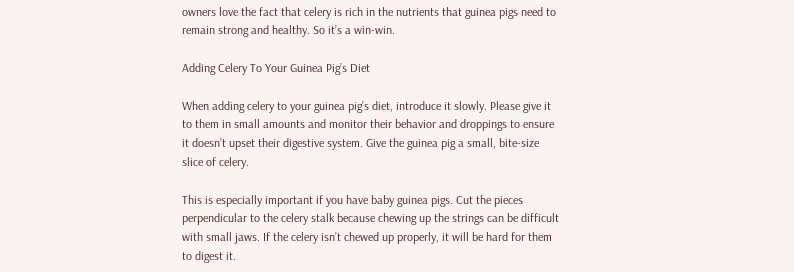owners love the fact that celery is rich in the nutrients that guinea pigs need to remain strong and healthy. So it’s a win-win.

Adding Celery To Your Guinea Pig’s Diet

When adding celery to your guinea pig’s diet, introduce it slowly. Please give it to them in small amounts and monitor their behavior and droppings to ensure it doesn’t upset their digestive system. Give the guinea pig a small, bite-size slice of celery.

This is especially important if you have baby guinea pigs. Cut the pieces perpendicular to the celery stalk because chewing up the strings can be difficult with small jaws. If the celery isn’t chewed up properly, it will be hard for them to digest it.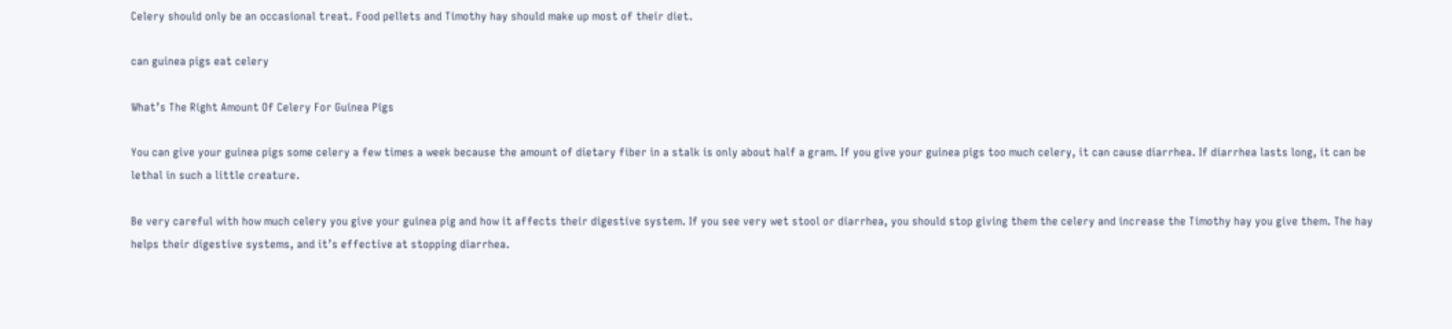Celery should only be an occasional treat. Food pellets and Timothy hay should make up most of their diet.

can guinea pigs eat celery

What’s The Right Amount Of Celery For Guinea Pigs

You can give your guinea pigs some celery a few times a week because the amount of dietary fiber in a stalk is only about half a gram. If you give your guinea pigs too much celery, it can cause diarrhea. If diarrhea lasts long, it can be lethal in such a little creature.

Be very careful with how much celery you give your guinea pig and how it affects their digestive system. If you see very wet stool or diarrhea, you should stop giving them the celery and increase the Timothy hay you give them. The hay helps their digestive systems, and it’s effective at stopping diarrhea.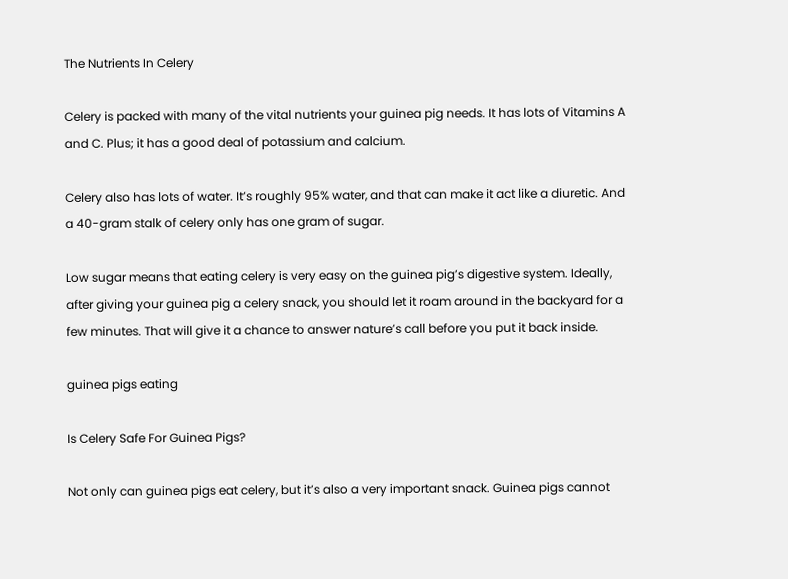The Nutrients In Celery

Celery is packed with many of the vital nutrients your guinea pig needs. It has lots of Vitamins A and C. Plus; it has a good deal of potassium and calcium.

Celery also has lots of water. It’s roughly 95% water, and that can make it act like a diuretic. And a 40-gram stalk of celery only has one gram of sugar.

Low sugar means that eating celery is very easy on the guinea pig’s digestive system. Ideally, after giving your guinea pig a celery snack, you should let it roam around in the backyard for a few minutes. That will give it a chance to answer nature’s call before you put it back inside.

guinea pigs eating

Is Celery Safe For Guinea Pigs?

Not only can guinea pigs eat celery, but it’s also a very important snack. Guinea pigs cannot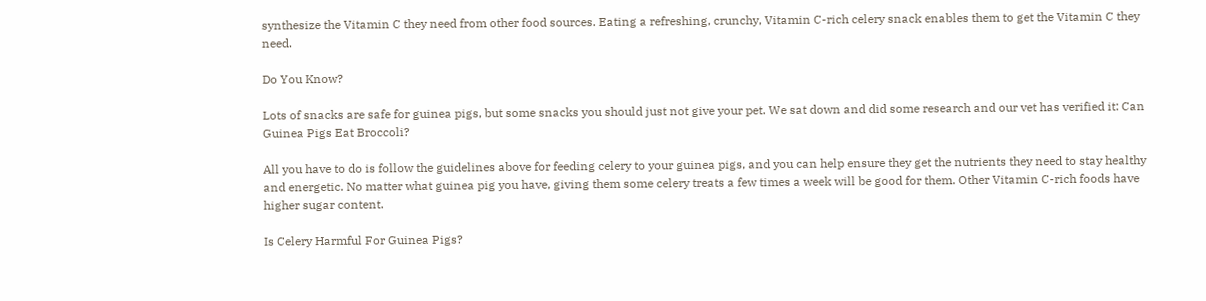synthesize the Vitamin C they need from other food sources. Eating a refreshing, crunchy, Vitamin C-rich celery snack enables them to get the Vitamin C they need.

Do You Know?

Lots of snacks are safe for guinea pigs, but some snacks you should just not give your pet. We sat down and did some research and our vet has verified it: Can Guinea Pigs Eat Broccoli?

All you have to do is follow the guidelines above for feeding celery to your guinea pigs, and you can help ensure they get the nutrients they need to stay healthy and energetic. No matter what guinea pig you have, giving them some celery treats a few times a week will be good for them. Other Vitamin C-rich foods have higher sugar content.

Is Celery Harmful For Guinea Pigs?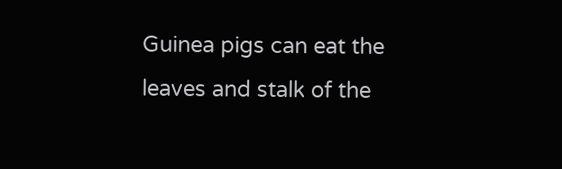Guinea pigs can eat the leaves and stalk of the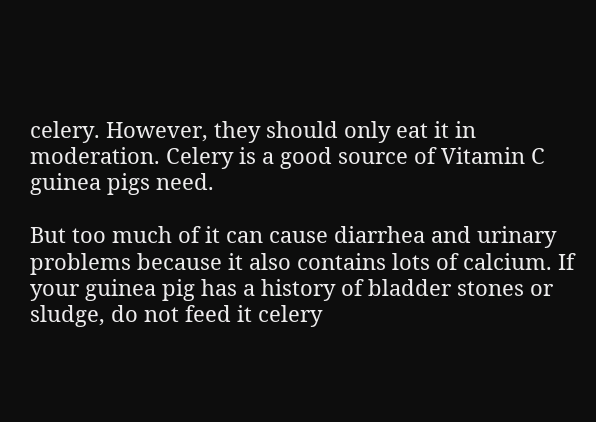celery. However, they should only eat it in moderation. Celery is a good source of Vitamin C guinea pigs need.

But too much of it can cause diarrhea and urinary problems because it also contains lots of calcium. If your guinea pig has a history of bladder stones or sludge, do not feed it celery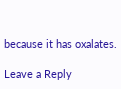because it has oxalates.

Leave a Reply